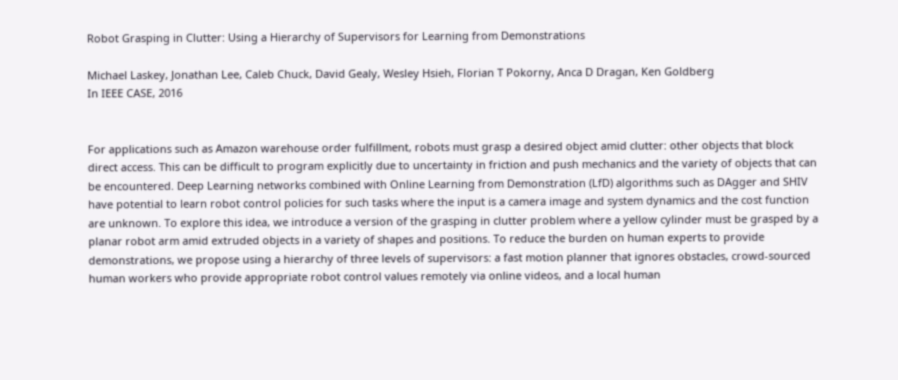Robot Grasping in Clutter: Using a Hierarchy of Supervisors for Learning from Demonstrations

Michael Laskey, Jonathan Lee, Caleb Chuck, David Gealy, Wesley Hsieh, Florian T Pokorny, Anca D Dragan, Ken Goldberg
In IEEE CASE, 2016


For applications such as Amazon warehouse order fulfillment, robots must grasp a desired object amid clutter: other objects that block direct access. This can be difficult to program explicitly due to uncertainty in friction and push mechanics and the variety of objects that can be encountered. Deep Learning networks combined with Online Learning from Demonstration (LfD) algorithms such as DAgger and SHIV have potential to learn robot control policies for such tasks where the input is a camera image and system dynamics and the cost function are unknown. To explore this idea, we introduce a version of the grasping in clutter problem where a yellow cylinder must be grasped by a planar robot arm amid extruded objects in a variety of shapes and positions. To reduce the burden on human experts to provide demonstrations, we propose using a hierarchy of three levels of supervisors: a fast motion planner that ignores obstacles, crowd-sourced human workers who provide appropriate robot control values remotely via online videos, and a local human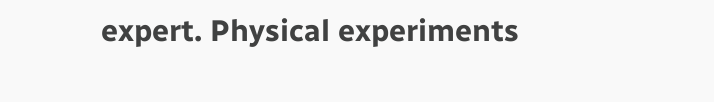expert. Physical experiments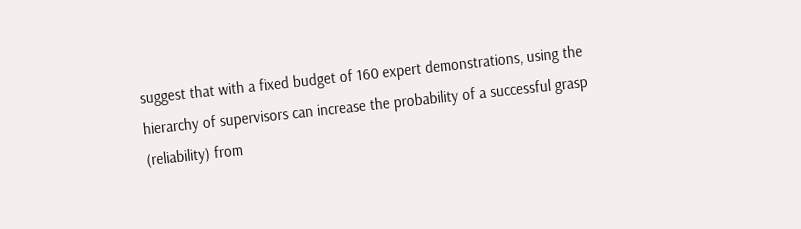suggest that with a fixed budget of 160 expert demonstrations, using the hierarchy of supervisors can increase the probability of a successful grasp (reliability) from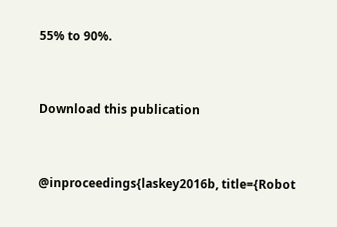55% to 90%.


Download this publication


@inproceedings{laskey2016b, title={Robot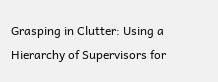Grasping in Clutter: Using a Hierarchy of Supervisors for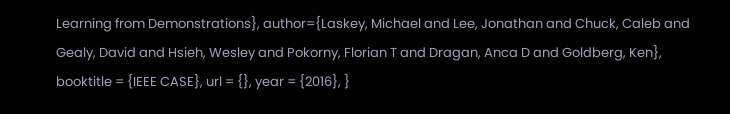Learning from Demonstrations}, author={Laskey, Michael and Lee, Jonathan and Chuck, Caleb and Gealy, David and Hsieh, Wesley and Pokorny, Florian T and Dragan, Anca D and Goldberg, Ken}, booktitle = {IEEE CASE}, url = {}, year = {2016}, }